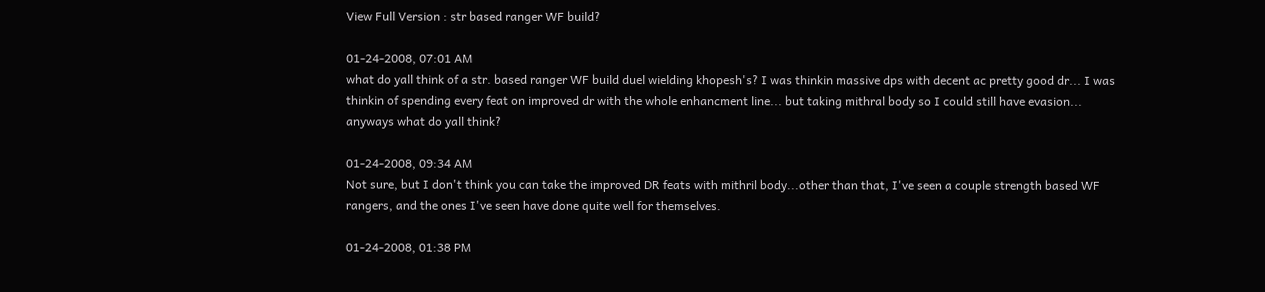View Full Version : str based ranger WF build?

01-24-2008, 07:01 AM
what do yall think of a str. based ranger WF build duel wielding khopesh's? I was thinkin massive dps with decent ac pretty good dr... I was thinkin of spending every feat on improved dr with the whole enhancment line... but taking mithral body so I could still have evasion... anyways what do yall think?

01-24-2008, 09:34 AM
Not sure, but I don't think you can take the improved DR feats with mithril body...other than that, I've seen a couple strength based WF rangers, and the ones I've seen have done quite well for themselves.

01-24-2008, 01:38 PM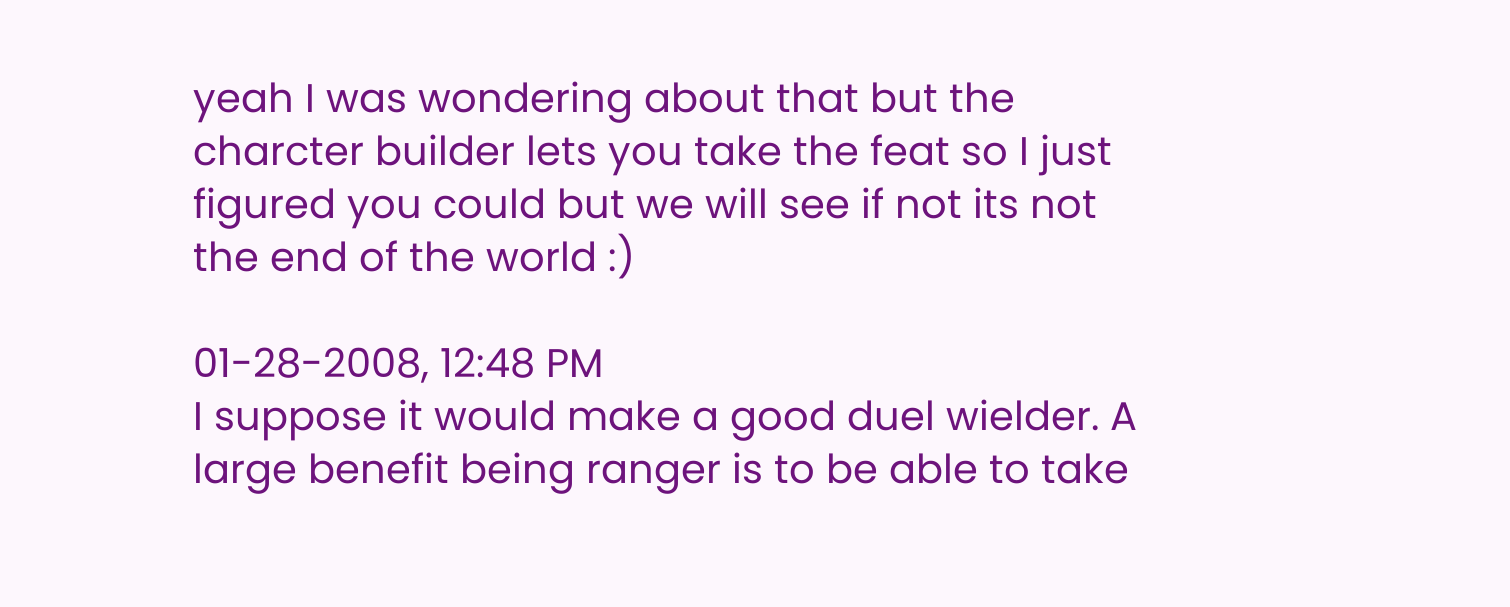yeah I was wondering about that but the charcter builder lets you take the feat so I just figured you could but we will see if not its not the end of the world :)

01-28-2008, 12:48 PM
I suppose it would make a good duel wielder. A large benefit being ranger is to be able to take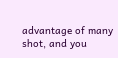advantage of many shot, and you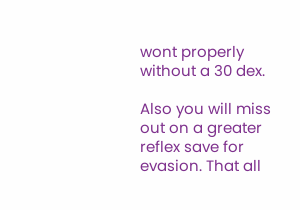wont properly without a 30 dex.

Also you will miss out on a greater reflex save for evasion. That all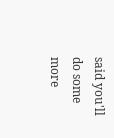said you'll do some more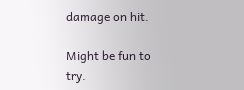damage on hit.

Might be fun to try.